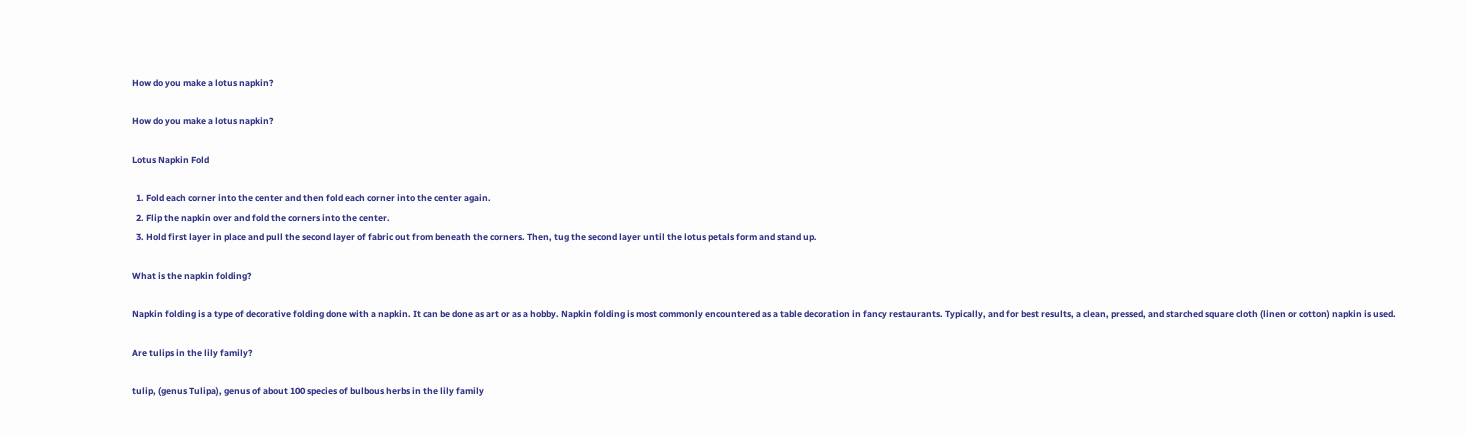How do you make a lotus napkin?

How do you make a lotus napkin?

Lotus Napkin Fold

  1. Fold each corner into the center and then fold each corner into the center again.
  2. Flip the napkin over and fold the corners into the center.
  3. Hold first layer in place and pull the second layer of fabric out from beneath the corners. Then, tug the second layer until the lotus petals form and stand up.

What is the napkin folding?

Napkin folding is a type of decorative folding done with a napkin. It can be done as art or as a hobby. Napkin folding is most commonly encountered as a table decoration in fancy restaurants. Typically, and for best results, a clean, pressed, and starched square cloth (linen or cotton) napkin is used.

Are tulips in the lily family?

tulip, (genus Tulipa), genus of about 100 species of bulbous herbs in the lily family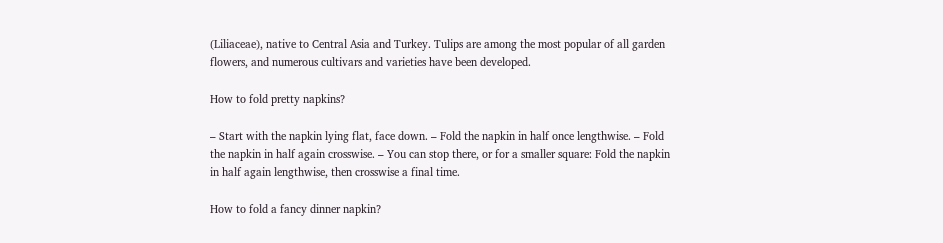(Liliaceae), native to Central Asia and Turkey. Tulips are among the most popular of all garden flowers, and numerous cultivars and varieties have been developed.

How to fold pretty napkins?

– Start with the napkin lying flat, face down. – Fold the napkin in half once lengthwise. – Fold the napkin in half again crosswise. – You can stop there, or for a smaller square: Fold the napkin in half again lengthwise, then crosswise a final time.

How to fold a fancy dinner napkin?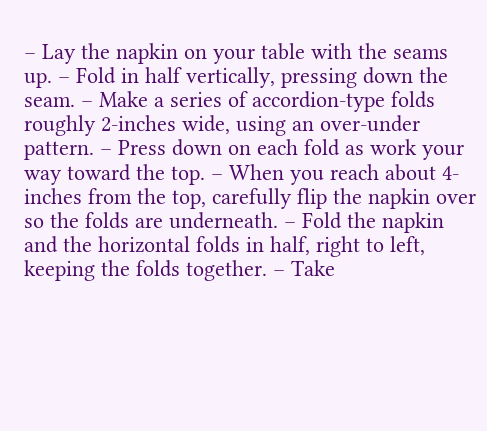– Lay the napkin on your table with the seams up. – Fold in half vertically, pressing down the seam. – Make a series of accordion-type folds roughly 2-inches wide, using an over-under pattern. – Press down on each fold as work your way toward the top. – When you reach about 4-inches from the top, carefully flip the napkin over so the folds are underneath. – Fold the napkin and the horizontal folds in half, right to left, keeping the folds together. – Take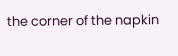the corner of the napkin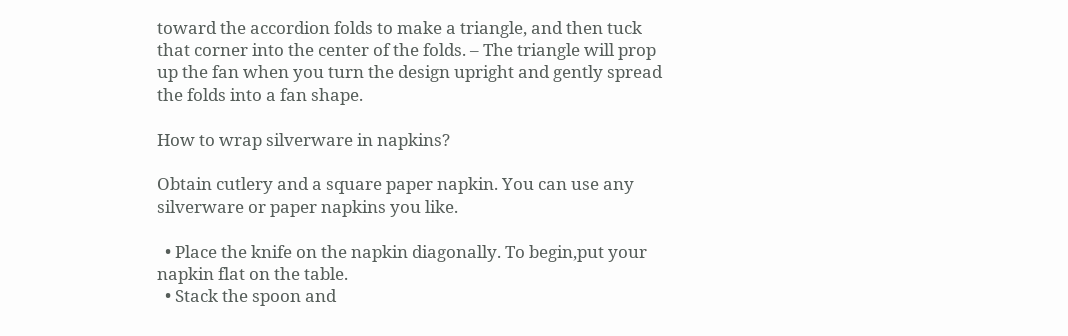toward the accordion folds to make a triangle, and then tuck that corner into the center of the folds. – The triangle will prop up the fan when you turn the design upright and gently spread the folds into a fan shape.

How to wrap silverware in napkins?

Obtain cutlery and a square paper napkin. You can use any silverware or paper napkins you like.

  • Place the knife on the napkin diagonally. To begin,put your napkin flat on the table.
  • Stack the spoon and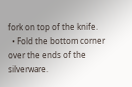fork on top of the knife.
  • Fold the bottom corner over the ends of the silverware.